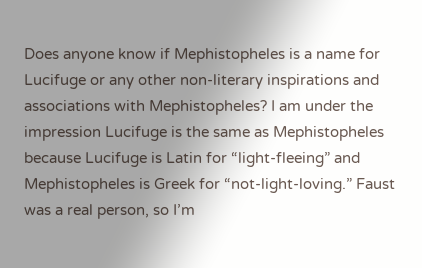Does anyone know if Mephistopheles is a name for Lucifuge or any other non-literary inspirations and associations with Mephistopheles? I am under the impression Lucifuge is the same as Mephistopheles because Lucifuge is Latin for “light-fleeing” and Mephistopheles is Greek for “not-light-loving.” Faust was a real person, so I’m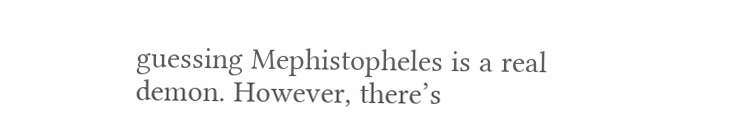guessing Mephistopheles is a real demon. However, there’s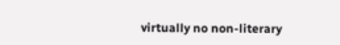virtually no non-literary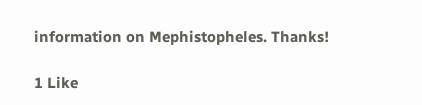information on Mephistopheles. Thanks!

1 Like